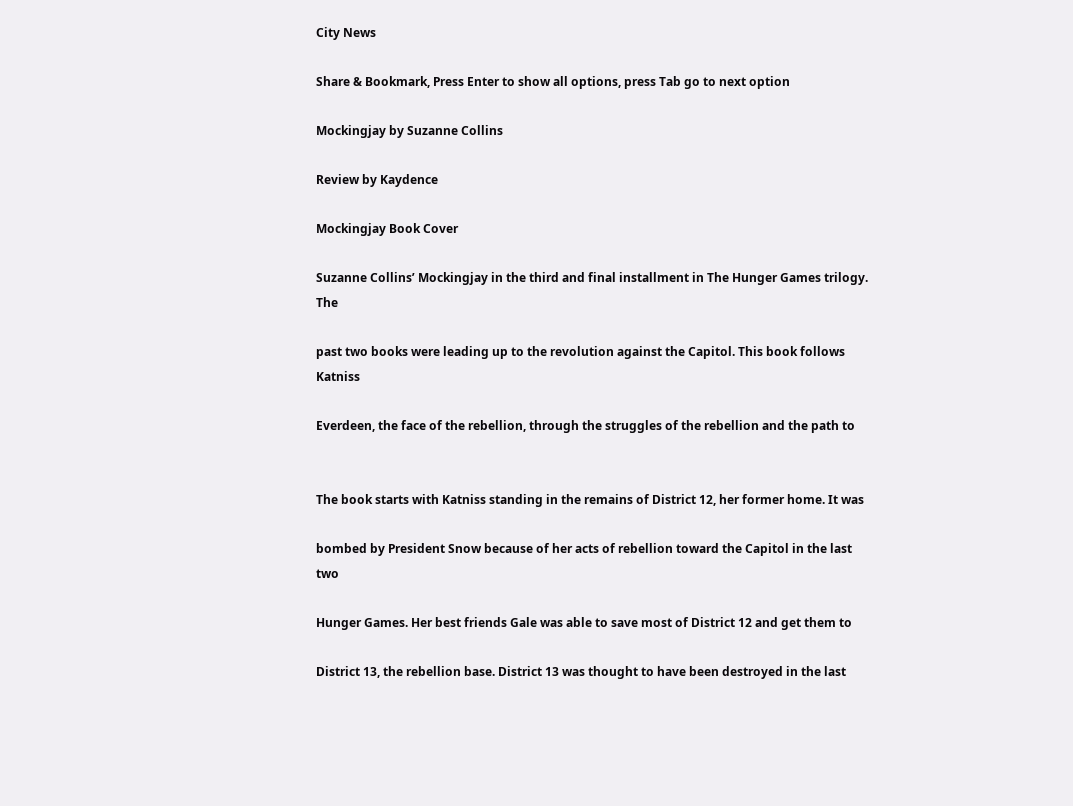City News

Share & Bookmark, Press Enter to show all options, press Tab go to next option

Mockingjay by Suzanne Collins

Review by Kaydence

Mockingjay Book Cover

Suzanne Collins’ Mockingjay in the third and final installment in The Hunger Games trilogy. The

past two books were leading up to the revolution against the Capitol. This book follows Katniss

Everdeen, the face of the rebellion, through the struggles of the rebellion and the path to


The book starts with Katniss standing in the remains of District 12, her former home. It was

bombed by President Snow because of her acts of rebellion toward the Capitol in the last two

Hunger Games. Her best friends Gale was able to save most of District 12 and get them to

District 13, the rebellion base. District 13 was thought to have been destroyed in the last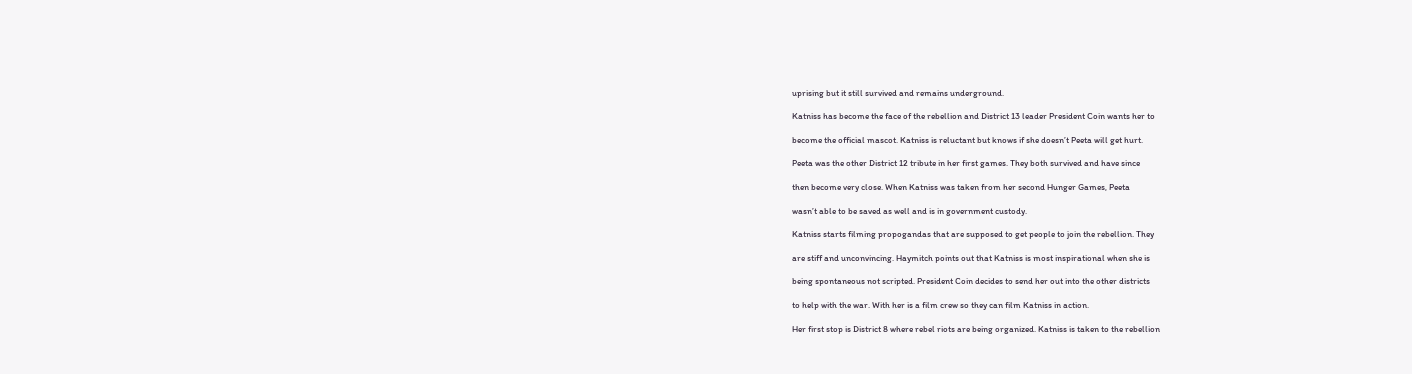uprising but it still survived and remains underground.

Katniss has become the face of the rebellion and District 13 leader President Coin wants her to

become the official mascot. Katniss is reluctant but knows if she doesn’t Peeta will get hurt.

Peeta was the other District 12 tribute in her first games. They both survived and have since

then become very close. When Katniss was taken from her second Hunger Games, Peeta

wasn’t able to be saved as well and is in government custody.

Katniss starts filming propogandas that are supposed to get people to join the rebellion. They

are stiff and unconvincing. Haymitch points out that Katniss is most inspirational when she is

being spontaneous not scripted. President Coin decides to send her out into the other districts

to help with the war. With her is a film crew so they can film Katniss in action.

Her first stop is District 8 where rebel riots are being organized. Katniss is taken to the rebellion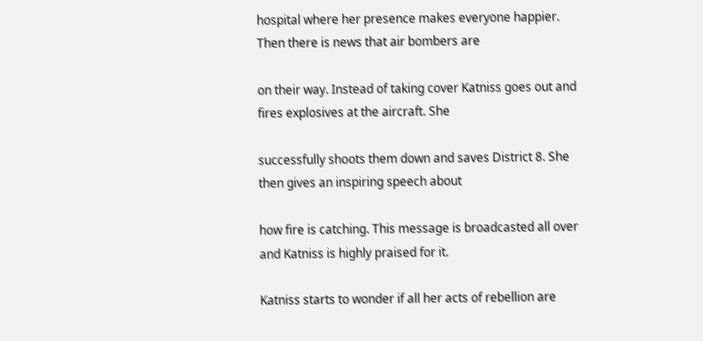hospital where her presence makes everyone happier. Then there is news that air bombers are

on their way. Instead of taking cover Katniss goes out and fires explosives at the aircraft. She

successfully shoots them down and saves District 8. She then gives an inspiring speech about

how fire is catching. This message is broadcasted all over and Katniss is highly praised for it.

Katniss starts to wonder if all her acts of rebellion are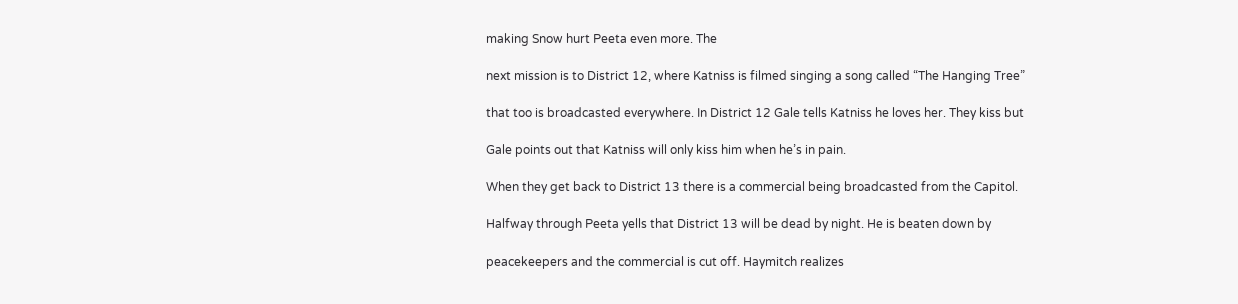making Snow hurt Peeta even more. The

next mission is to District 12, where Katniss is filmed singing a song called “The Hanging Tree”

that too is broadcasted everywhere. In District 12 Gale tells Katniss he loves her. They kiss but

Gale points out that Katniss will only kiss him when he’s in pain.

When they get back to District 13 there is a commercial being broadcasted from the Capitol.

Halfway through Peeta yells that District 13 will be dead by night. He is beaten down by

peacekeepers and the commercial is cut off. Haymitch realizes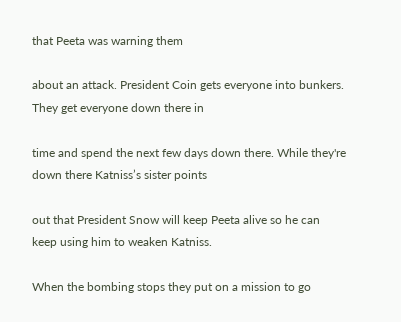that Peeta was warning them

about an attack. President Coin gets everyone into bunkers. They get everyone down there in

time and spend the next few days down there. While they're down there Katniss’s sister points

out that President Snow will keep Peeta alive so he can keep using him to weaken Katniss.

When the bombing stops they put on a mission to go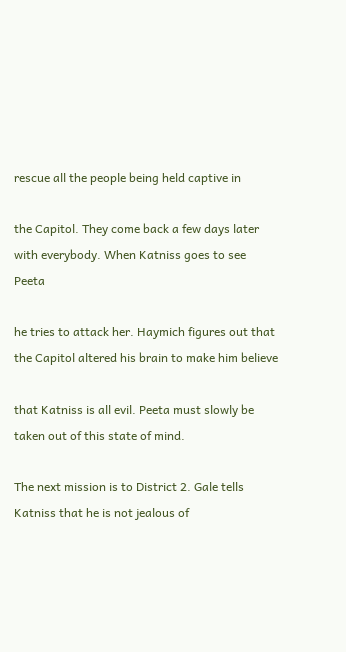rescue all the people being held captive in

the Capitol. They come back a few days later with everybody. When Katniss goes to see Peeta

he tries to attack her. Haymich figures out that the Capitol altered his brain to make him believe

that Katniss is all evil. Peeta must slowly be taken out of this state of mind.

The next mission is to District 2. Gale tells Katniss that he is not jealous of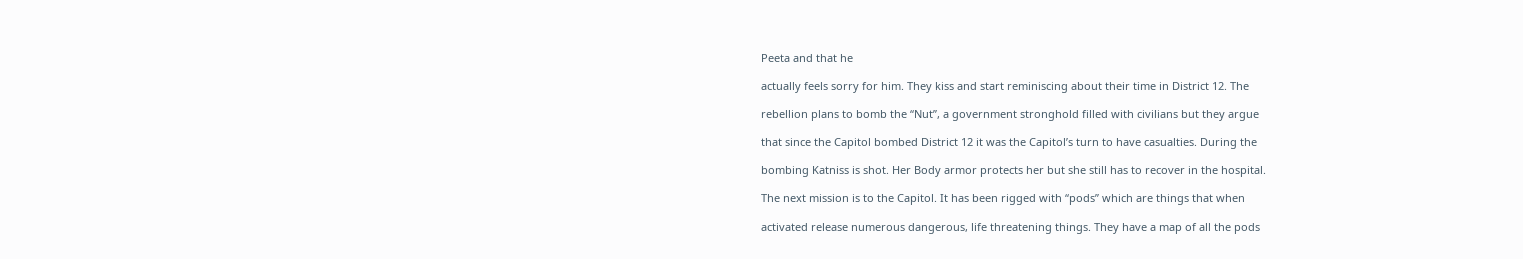Peeta and that he

actually feels sorry for him. They kiss and start reminiscing about their time in District 12. The

rebellion plans to bomb the “Nut”, a government stronghold filled with civilians but they argue

that since the Capitol bombed District 12 it was the Capitol’s turn to have casualties. During the

bombing Katniss is shot. Her Body armor protects her but she still has to recover in the hospital.

The next mission is to the Capitol. It has been rigged with “pods” which are things that when

activated release numerous dangerous, life threatening things. They have a map of all the pods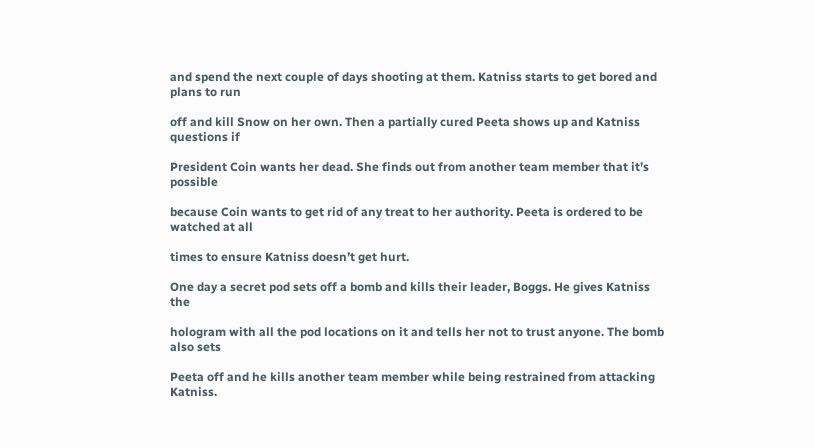and spend the next couple of days shooting at them. Katniss starts to get bored and plans to run

off and kill Snow on her own. Then a partially cured Peeta shows up and Katniss questions if

President Coin wants her dead. She finds out from another team member that it’s possible

because Coin wants to get rid of any treat to her authority. Peeta is ordered to be watched at all

times to ensure Katniss doesn’t get hurt.

One day a secret pod sets off a bomb and kills their leader, Boggs. He gives Katniss the

hologram with all the pod locations on it and tells her not to trust anyone. The bomb also sets

Peeta off and he kills another team member while being restrained from attacking Katniss.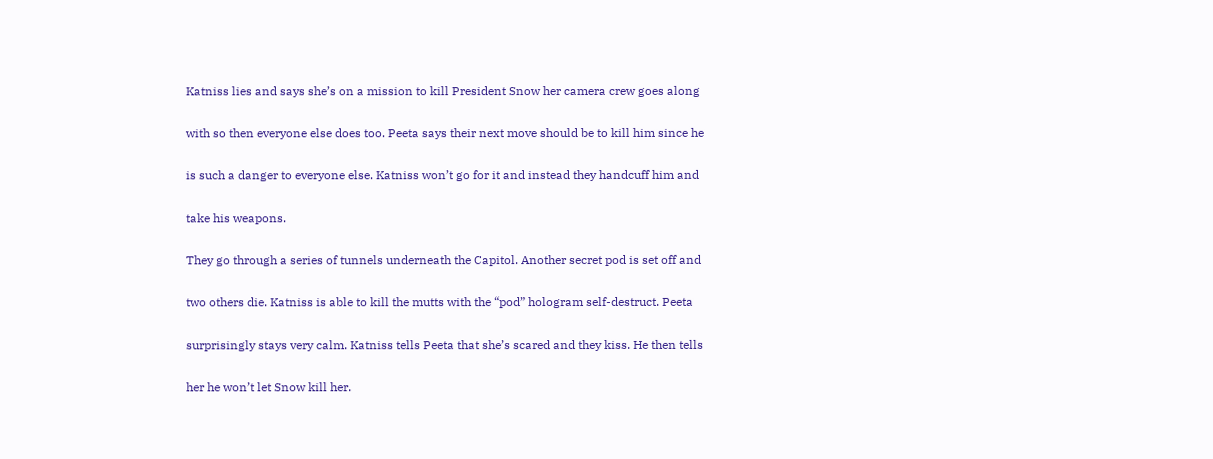Katniss lies and says she’s on a mission to kill President Snow her camera crew goes along

with so then everyone else does too. Peeta says their next move should be to kill him since he

is such a danger to everyone else. Katniss won’t go for it and instead they handcuff him and

take his weapons.

They go through a series of tunnels underneath the Capitol. Another secret pod is set off and

two others die. Katniss is able to kill the mutts with the “pod” hologram self-destruct. Peeta

surprisingly stays very calm. Katniss tells Peeta that she’s scared and they kiss. He then tells

her he won’t let Snow kill her.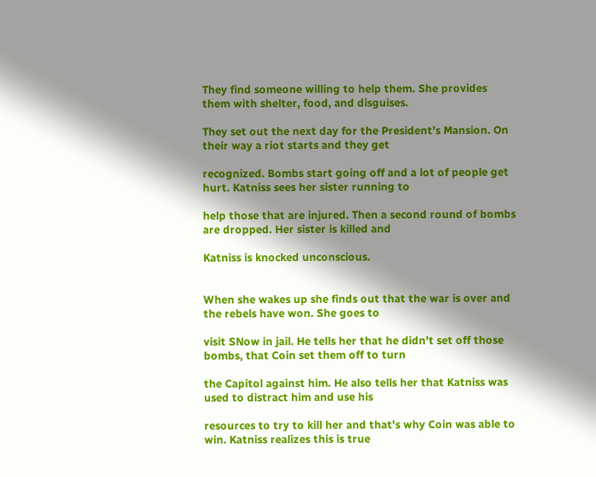They find someone willing to help them. She provides them with shelter, food, and disguises.

They set out the next day for the President’s Mansion. On their way a riot starts and they get

recognized. Bombs start going off and a lot of people get hurt. Katniss sees her sister running to

help those that are injured. Then a second round of bombs are dropped. Her sister is killed and

Katniss is knocked unconscious.


When she wakes up she finds out that the war is over and the rebels have won. She goes to

visit SNow in jail. He tells her that he didn’t set off those bombs, that Coin set them off to turn

the Capitol against him. He also tells her that Katniss was used to distract him and use his

resources to try to kill her and that's why Coin was able to win. Katniss realizes this is true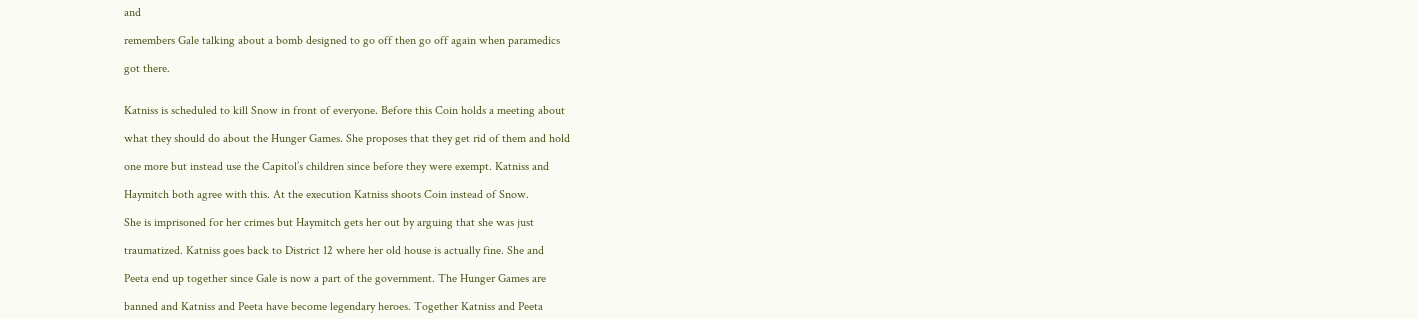and

remembers Gale talking about a bomb designed to go off then go off again when paramedics

got there.


Katniss is scheduled to kill Snow in front of everyone. Before this Coin holds a meeting about

what they should do about the Hunger Games. She proposes that they get rid of them and hold

one more but instead use the Capitol’s children since before they were exempt. Katniss and

Haymitch both agree with this. At the execution Katniss shoots Coin instead of Snow.

She is imprisoned for her crimes but Haymitch gets her out by arguing that she was just

traumatized. Katniss goes back to District 12 where her old house is actually fine. She and

Peeta end up together since Gale is now a part of the government. The Hunger Games are

banned and Katniss and Peeta have become legendary heroes. Together Katniss and Peeta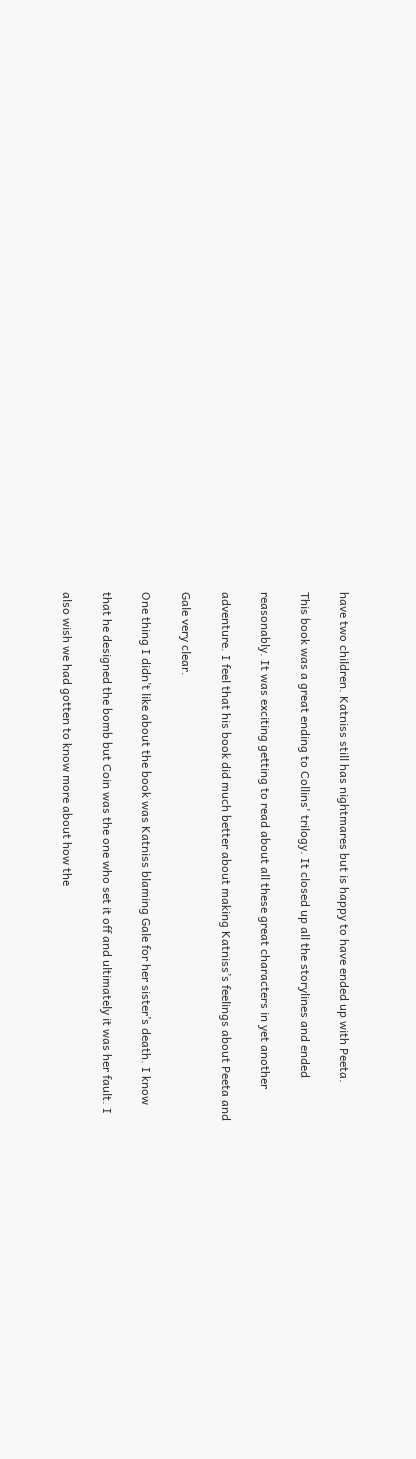have two children. Katniss still has nightmares but is happy to have ended up with Peeta.

This book was a great ending to Collins' trilogy. It closed up all the storylines and ended

reasonably. It was exciting getting to read about all these great characters in yet another

adventure. I feel that his book did much better about making Katniss’s feelings about Peeta and

Gale very clear.

One thing I didn’t like about the book was Katniss blaming Gale for her sister’s death. I know

that he designed the bomb but Coin was the one who set it off and ultimately it was her fault. I

also wish we had gotten to know more about how the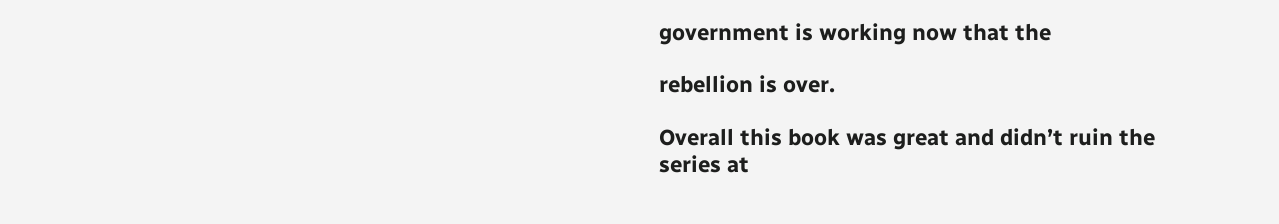government is working now that the

rebellion is over.

Overall this book was great and didn’t ruin the series at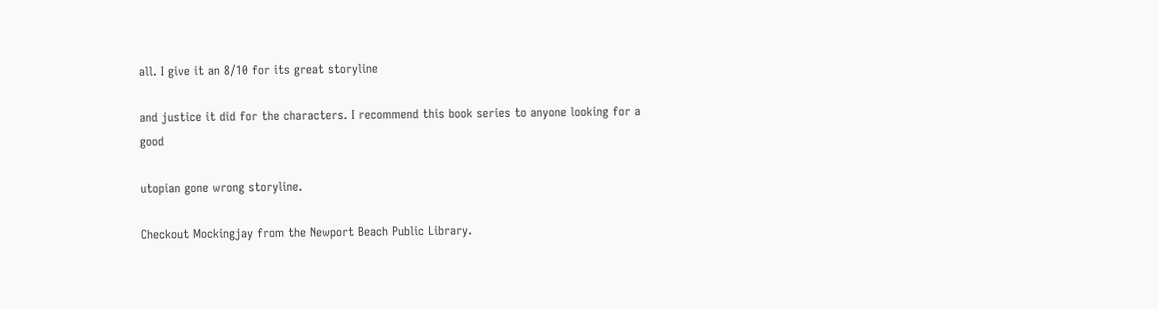all. I give it an 8/10 for its great storyline

and justice it did for the characters. I recommend this book series to anyone looking for a good

utopian gone wrong storyline.

Checkout Mockingjay from the Newport Beach Public Library.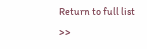Return to full list >>